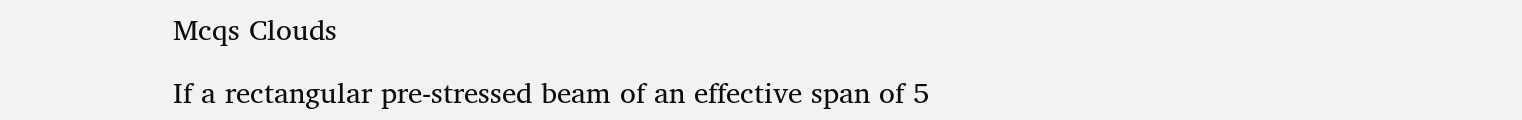Mcqs Clouds

If a rectangular pre-stressed beam of an effective span of 5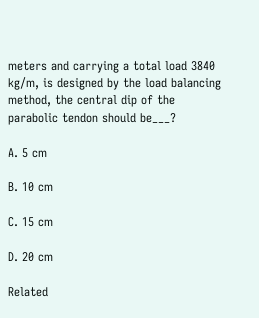meters and carrying a total load 3840 kg/m, is designed by the load balancing method, the central dip of the parabolic tendon should be___?

A. 5 cm

B. 10 cm

C. 15 cm

D. 20 cm

Related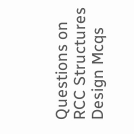Questions on RCC Structures Design Mcqs